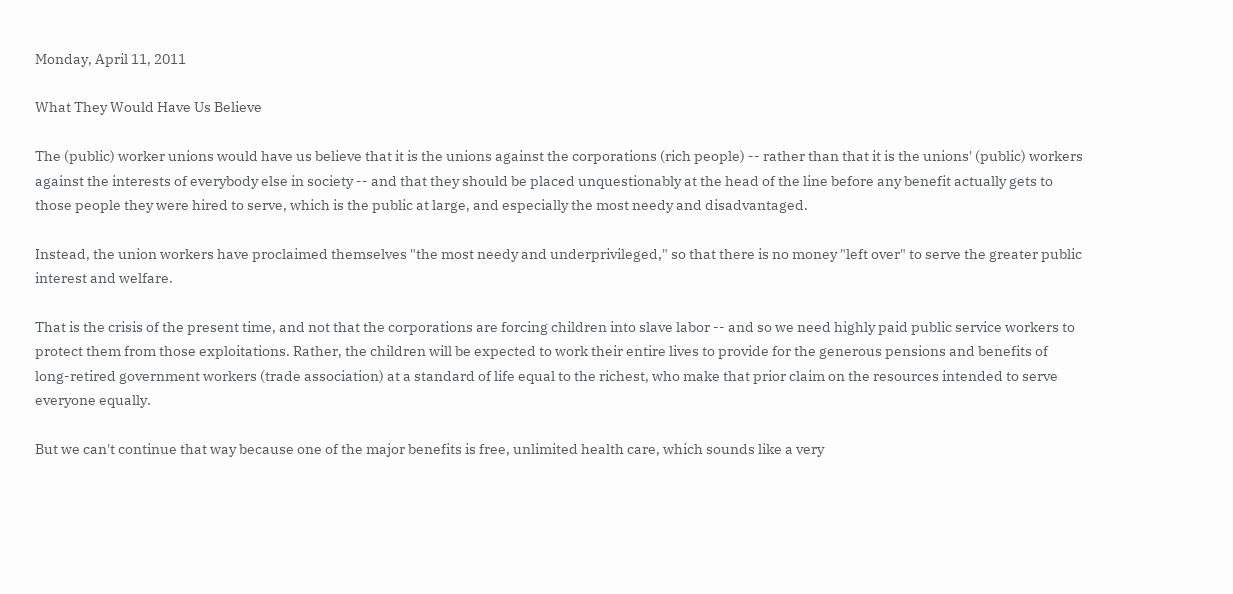Monday, April 11, 2011

What They Would Have Us Believe

The (public) worker unions would have us believe that it is the unions against the corporations (rich people) -- rather than that it is the unions' (public) workers against the interests of everybody else in society -- and that they should be placed unquestionably at the head of the line before any benefit actually gets to those people they were hired to serve, which is the public at large, and especially the most needy and disadvantaged.

Instead, the union workers have proclaimed themselves "the most needy and underprivileged," so that there is no money "left over" to serve the greater public interest and welfare.

That is the crisis of the present time, and not that the corporations are forcing children into slave labor -- and so we need highly paid public service workers to protect them from those exploitations. Rather, the children will be expected to work their entire lives to provide for the generous pensions and benefits of long-retired government workers (trade association) at a standard of life equal to the richest, who make that prior claim on the resources intended to serve everyone equally.

But we can't continue that way because one of the major benefits is free, unlimited health care, which sounds like a very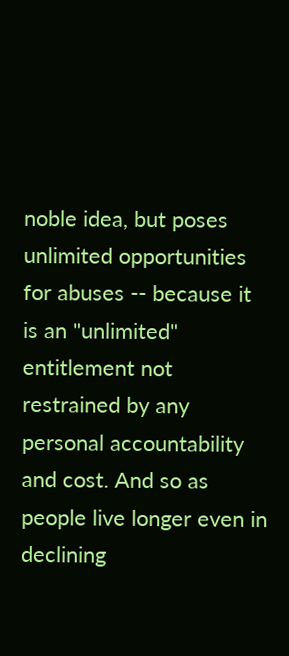noble idea, but poses unlimited opportunities for abuses -- because it is an "unlimited" entitlement not restrained by any personal accountability and cost. And so as people live longer even in declining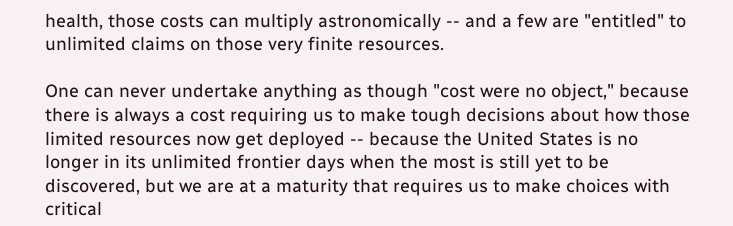health, those costs can multiply astronomically -- and a few are "entitled" to unlimited claims on those very finite resources.

One can never undertake anything as though "cost were no object," because there is always a cost requiring us to make tough decisions about how those limited resources now get deployed -- because the United States is no longer in its unlimited frontier days when the most is still yet to be discovered, but we are at a maturity that requires us to make choices with critical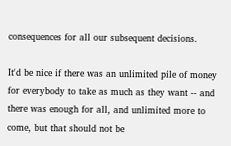consequences for all our subsequent decisions.

It'd be nice if there was an unlimited pile of money for everybody to take as much as they want -- and there was enough for all, and unlimited more to come, but that should not be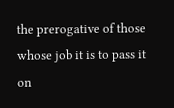the prerogative of those whose job it is to pass it on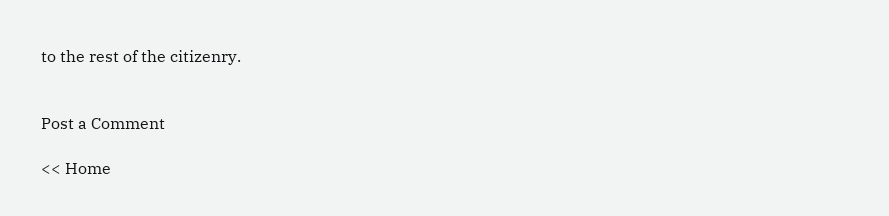to the rest of the citizenry.


Post a Comment

<< Home